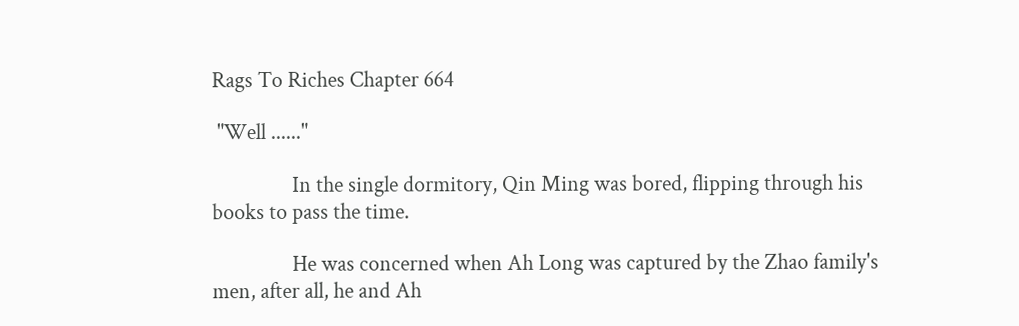Rags To Riches Chapter 664

 "Well ......"

                In the single dormitory, Qin Ming was bored, flipping through his books to pass the time.

                He was concerned when Ah Long was captured by the Zhao family's men, after all, he and Ah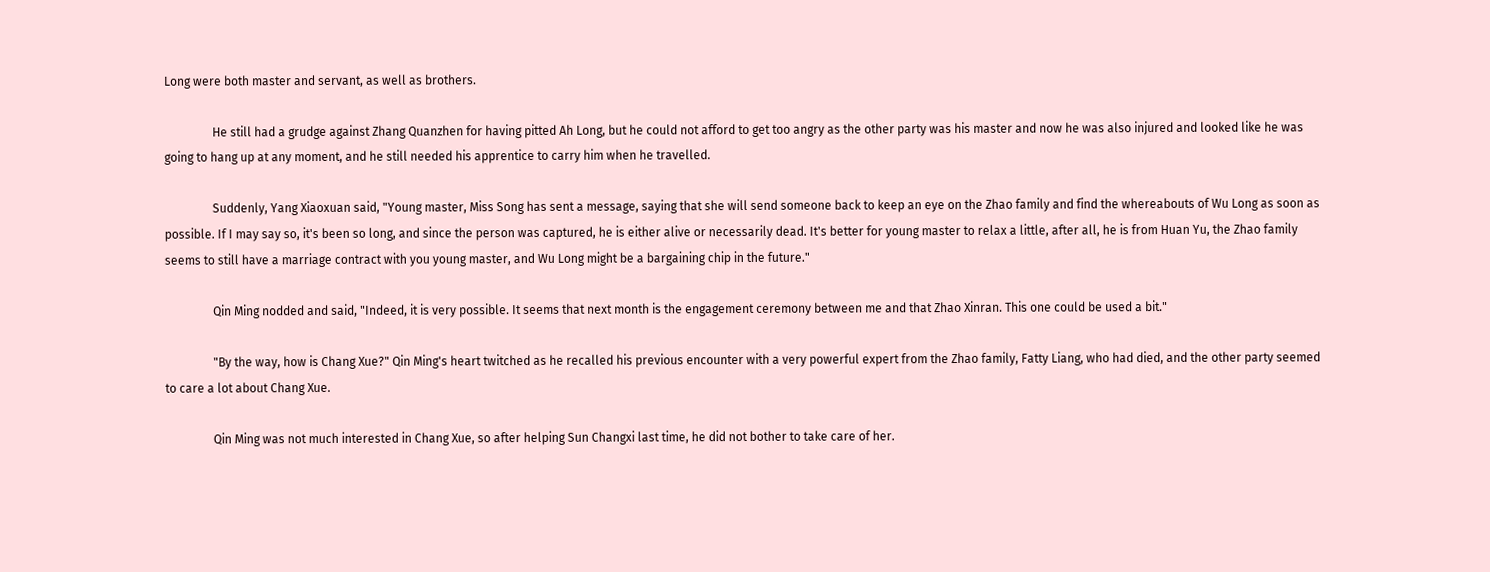Long were both master and servant, as well as brothers.

                He still had a grudge against Zhang Quanzhen for having pitted Ah Long, but he could not afford to get too angry as the other party was his master and now he was also injured and looked like he was going to hang up at any moment, and he still needed his apprentice to carry him when he travelled.

                Suddenly, Yang Xiaoxuan said, "Young master, Miss Song has sent a message, saying that she will send someone back to keep an eye on the Zhao family and find the whereabouts of Wu Long as soon as possible. If I may say so, it's been so long, and since the person was captured, he is either alive or necessarily dead. It's better for young master to relax a little, after all, he is from Huan Yu, the Zhao family seems to still have a marriage contract with you young master, and Wu Long might be a bargaining chip in the future."

                Qin Ming nodded and said, "Indeed, it is very possible. It seems that next month is the engagement ceremony between me and that Zhao Xinran. This one could be used a bit."

                "By the way, how is Chang Xue?" Qin Ming's heart twitched as he recalled his previous encounter with a very powerful expert from the Zhao family, Fatty Liang, who had died, and the other party seemed to care a lot about Chang Xue.

                Qin Ming was not much interested in Chang Xue, so after helping Sun Changxi last time, he did not bother to take care of her.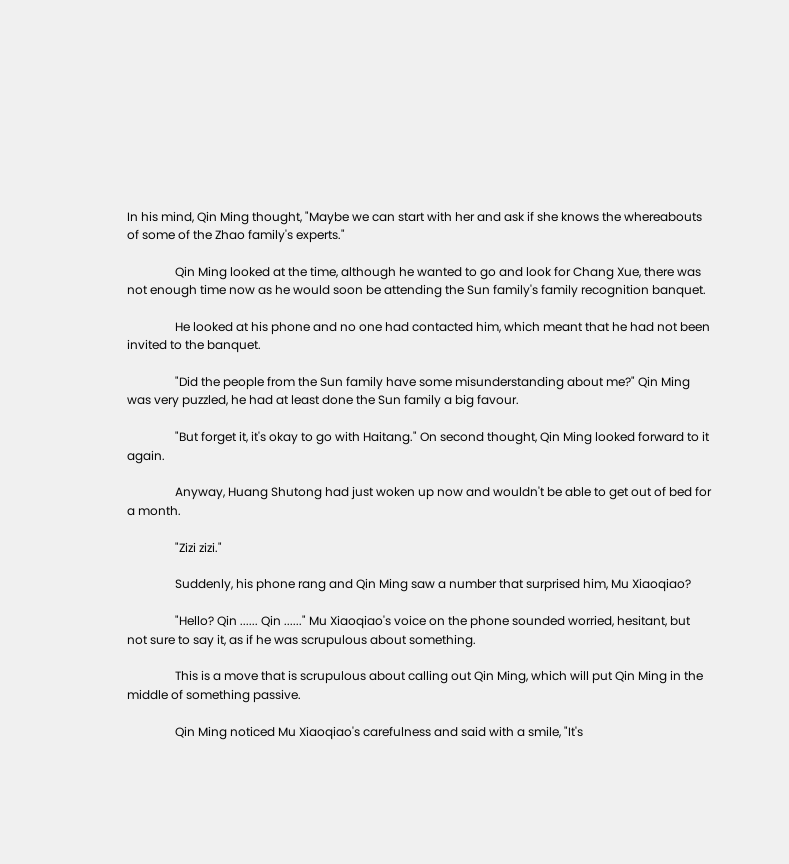In his mind, Qin Ming thought, "Maybe we can start with her and ask if she knows the whereabouts of some of the Zhao family's experts."

                Qin Ming looked at the time, although he wanted to go and look for Chang Xue, there was not enough time now as he would soon be attending the Sun family's family recognition banquet.

                He looked at his phone and no one had contacted him, which meant that he had not been invited to the banquet.

                "Did the people from the Sun family have some misunderstanding about me?" Qin Ming was very puzzled, he had at least done the Sun family a big favour.

                "But forget it, it's okay to go with Haitang." On second thought, Qin Ming looked forward to it again.

                Anyway, Huang Shutong had just woken up now and wouldn't be able to get out of bed for a month.

                "Zizi zizi."

                Suddenly, his phone rang and Qin Ming saw a number that surprised him, Mu Xiaoqiao?

                "Hello? Qin ...... Qin ......" Mu Xiaoqiao's voice on the phone sounded worried, hesitant, but not sure to say it, as if he was scrupulous about something.

                This is a move that is scrupulous about calling out Qin Ming, which will put Qin Ming in the middle of something passive.

                Qin Ming noticed Mu Xiaoqiao's carefulness and said with a smile, "It's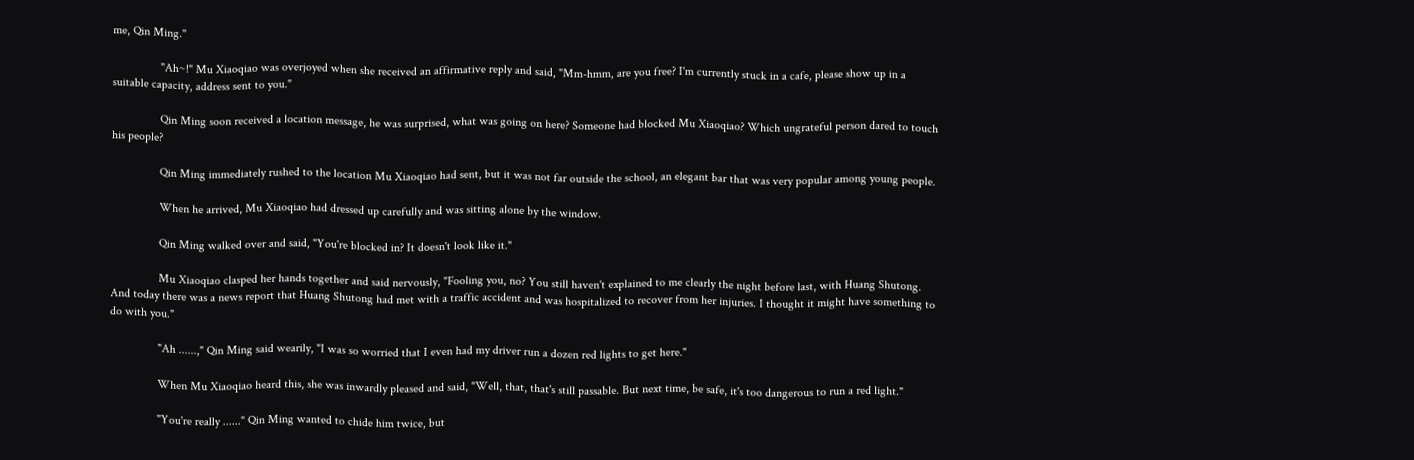me, Qin Ming."

                "Ah~!" Mu Xiaoqiao was overjoyed when she received an affirmative reply and said, "Mm-hmm, are you free? I'm currently stuck in a cafe, please show up in a suitable capacity, address sent to you."

                Qin Ming soon received a location message, he was surprised, what was going on here? Someone had blocked Mu Xiaoqiao? Which ungrateful person dared to touch his people?

                Qin Ming immediately rushed to the location Mu Xiaoqiao had sent, but it was not far outside the school, an elegant bar that was very popular among young people.

                When he arrived, Mu Xiaoqiao had dressed up carefully and was sitting alone by the window.

                Qin Ming walked over and said, "You're blocked in? It doesn't look like it."

                Mu Xiaoqiao clasped her hands together and said nervously, "Fooling you, no? You still haven't explained to me clearly the night before last, with Huang Shutong. And today there was a news report that Huang Shutong had met with a traffic accident and was hospitalized to recover from her injuries. I thought it might have something to do with you."

                "Ah ......," Qin Ming said wearily, "I was so worried that I even had my driver run a dozen red lights to get here."

                When Mu Xiaoqiao heard this, she was inwardly pleased and said, "Well, that, that's still passable. But next time, be safe, it's too dangerous to run a red light."

                "You're really ......" Qin Ming wanted to chide him twice, but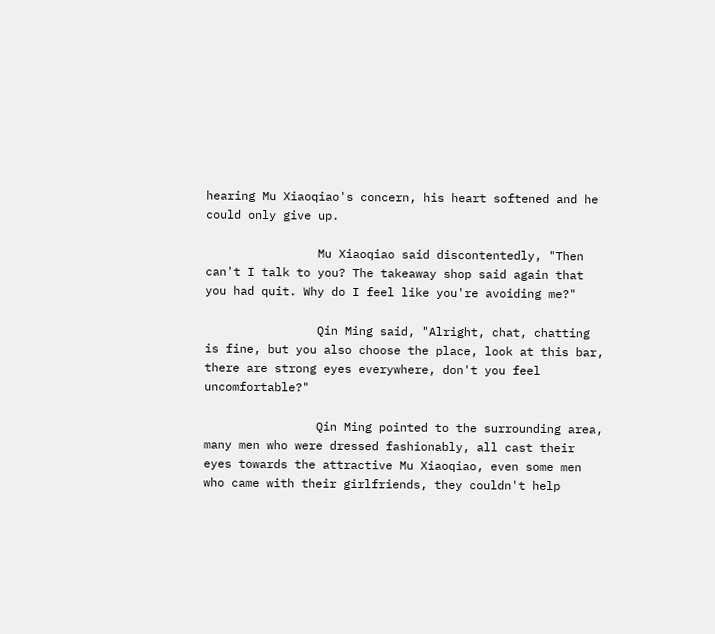hearing Mu Xiaoqiao's concern, his heart softened and he could only give up.

                Mu Xiaoqiao said discontentedly, "Then can't I talk to you? The takeaway shop said again that you had quit. Why do I feel like you're avoiding me?"

                Qin Ming said, "Alright, chat, chatting is fine, but you also choose the place, look at this bar, there are strong eyes everywhere, don't you feel uncomfortable?"

                Qin Ming pointed to the surrounding area, many men who were dressed fashionably, all cast their eyes towards the attractive Mu Xiaoqiao, even some men who came with their girlfriends, they couldn't help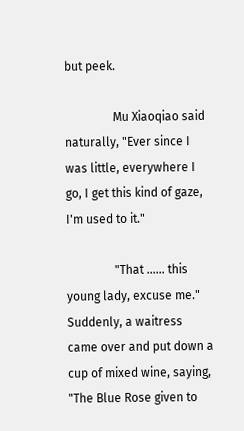but peek.

                Mu Xiaoqiao said naturally, "Ever since I was little, everywhere I go, I get this kind of gaze, I'm used to it."

                "That ...... this young lady, excuse me." Suddenly, a waitress came over and put down a cup of mixed wine, saying, "The Blue Rose given to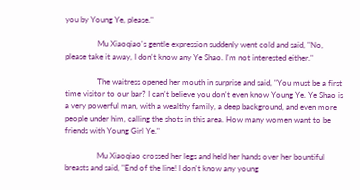you by Young Ye, please."

                Mu Xiaoqiao's gentle expression suddenly went cold and said, "No, please take it away, I don't know any Ye Shao. I'm not interested either."

                The waitress opened her mouth in surprise and said, "You must be a first time visitor to our bar? I can't believe you don't even know Young Ye. Ye Shao is a very powerful man, with a wealthy family, a deep background, and even more people under him, calling the shots in this area. How many women want to be friends with Young Girl Ye."

                Mu Xiaoqiao crossed her legs and held her hands over her bountiful breasts and said, "End of the line! I don't know any young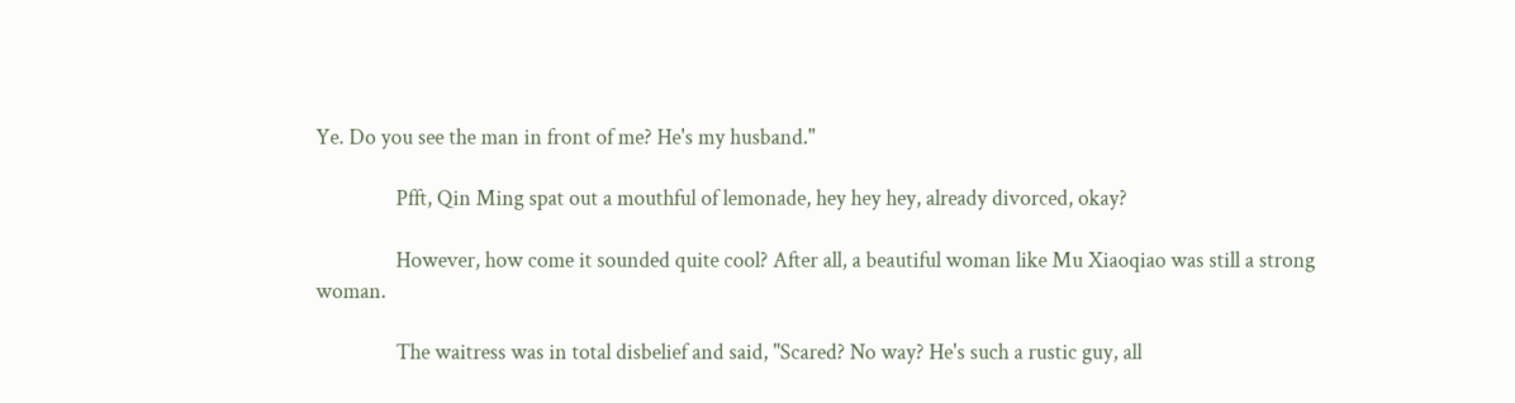Ye. Do you see the man in front of me? He's my husband."

                Pfft, Qin Ming spat out a mouthful of lemonade, hey hey hey, already divorced, okay?

                However, how come it sounded quite cool? After all, a beautiful woman like Mu Xiaoqiao was still a strong woman.

                The waitress was in total disbelief and said, "Scared? No way? He's such a rustic guy, all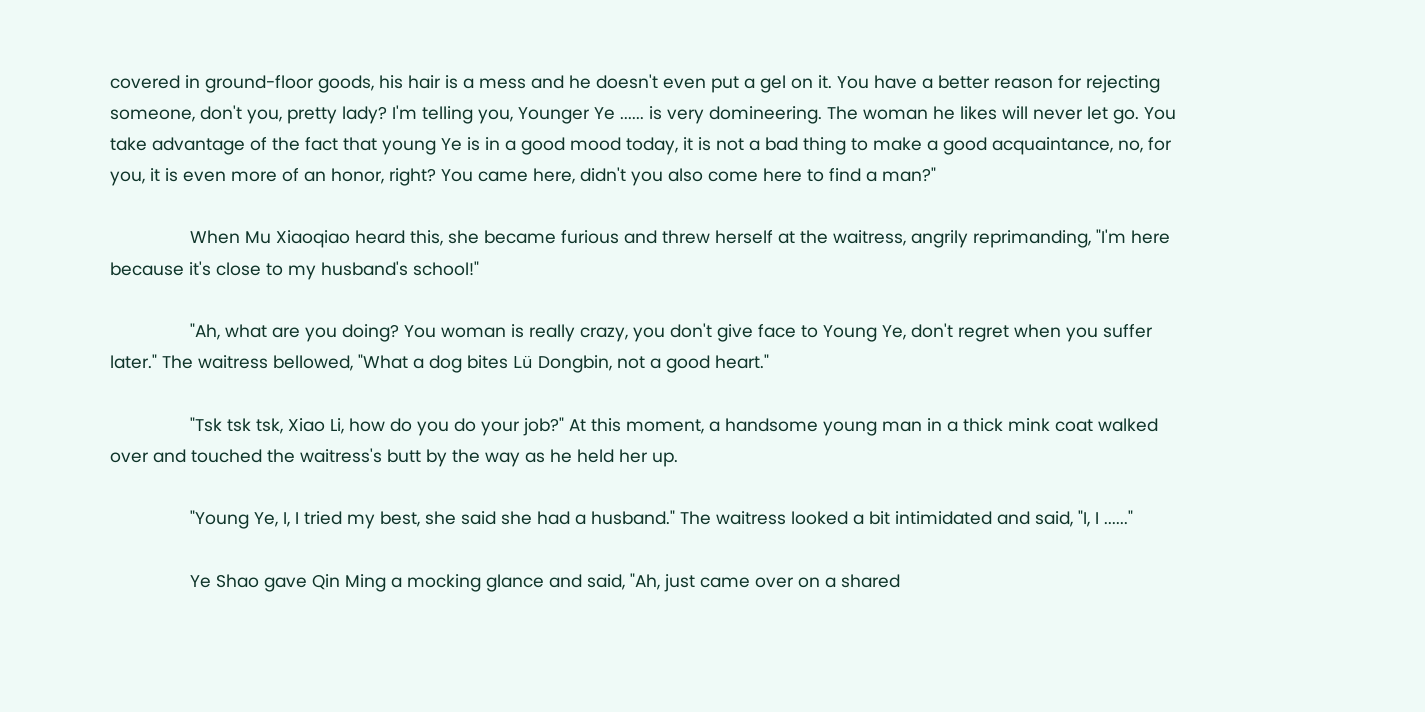covered in ground-floor goods, his hair is a mess and he doesn't even put a gel on it. You have a better reason for rejecting someone, don't you, pretty lady? I'm telling you, Younger Ye ...... is very domineering. The woman he likes will never let go. You take advantage of the fact that young Ye is in a good mood today, it is not a bad thing to make a good acquaintance, no, for you, it is even more of an honor, right? You came here, didn't you also come here to find a man?"

                When Mu Xiaoqiao heard this, she became furious and threw herself at the waitress, angrily reprimanding, "I'm here because it's close to my husband's school!"

                "Ah, what are you doing? You woman is really crazy, you don't give face to Young Ye, don't regret when you suffer later." The waitress bellowed, "What a dog bites Lü Dongbin, not a good heart."

                "Tsk tsk tsk, Xiao Li, how do you do your job?" At this moment, a handsome young man in a thick mink coat walked over and touched the waitress's butt by the way as he held her up.

                "Young Ye, I, I tried my best, she said she had a husband." The waitress looked a bit intimidated and said, "I, I ......"

                Ye Shao gave Qin Ming a mocking glance and said, "Ah, just came over on a shared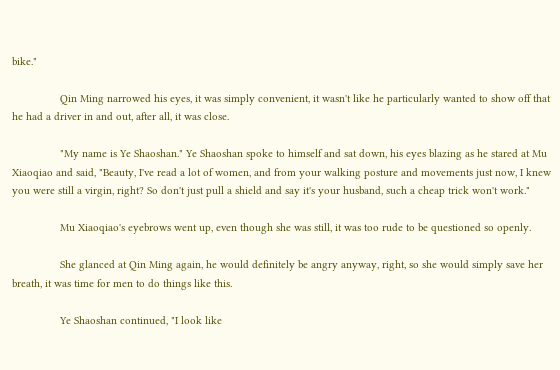bike."

                Qin Ming narrowed his eyes, it was simply convenient, it wasn't like he particularly wanted to show off that he had a driver in and out, after all, it was close.

                "My name is Ye Shaoshan." Ye Shaoshan spoke to himself and sat down, his eyes blazing as he stared at Mu Xiaoqiao and said, "Beauty, I've read a lot of women, and from your walking posture and movements just now, I knew you were still a virgin, right? So don't just pull a shield and say it's your husband, such a cheap trick won't work."

                Mu Xiaoqiao's eyebrows went up, even though she was still, it was too rude to be questioned so openly.

                She glanced at Qin Ming again, he would definitely be angry anyway, right, so she would simply save her breath, it was time for men to do things like this.

                Ye Shaoshan continued, "I look like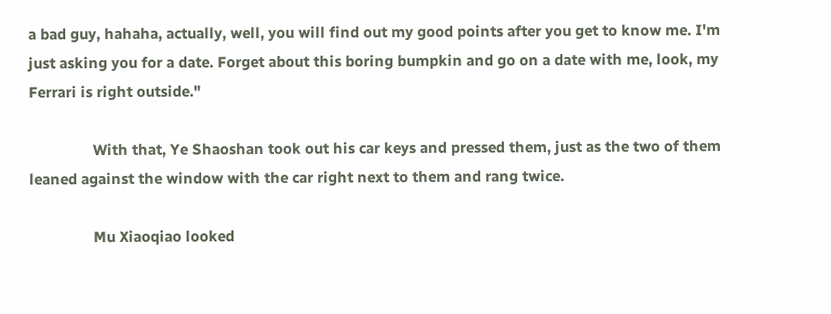a bad guy, hahaha, actually, well, you will find out my good points after you get to know me. I'm just asking you for a date. Forget about this boring bumpkin and go on a date with me, look, my Ferrari is right outside."

                With that, Ye Shaoshan took out his car keys and pressed them, just as the two of them leaned against the window with the car right next to them and rang twice.

                Mu Xiaoqiao looked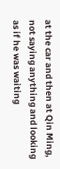at the car and then at Qin Ming, not saying anything and looking as if he was waiting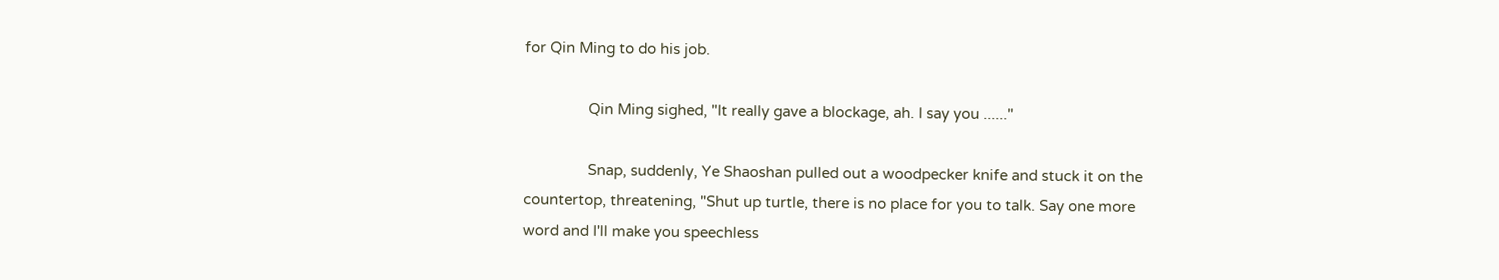for Qin Ming to do his job.

                Qin Ming sighed, "It really gave a blockage, ah. I say you ......"

                Snap, suddenly, Ye Shaoshan pulled out a woodpecker knife and stuck it on the countertop, threatening, "Shut up turtle, there is no place for you to talk. Say one more word and I'll make you speechless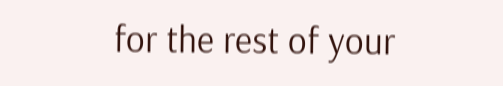for the rest of your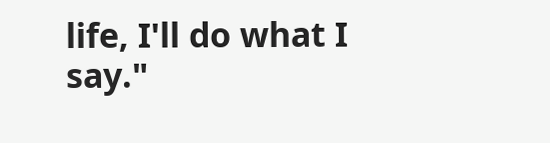life, I'll do what I say."